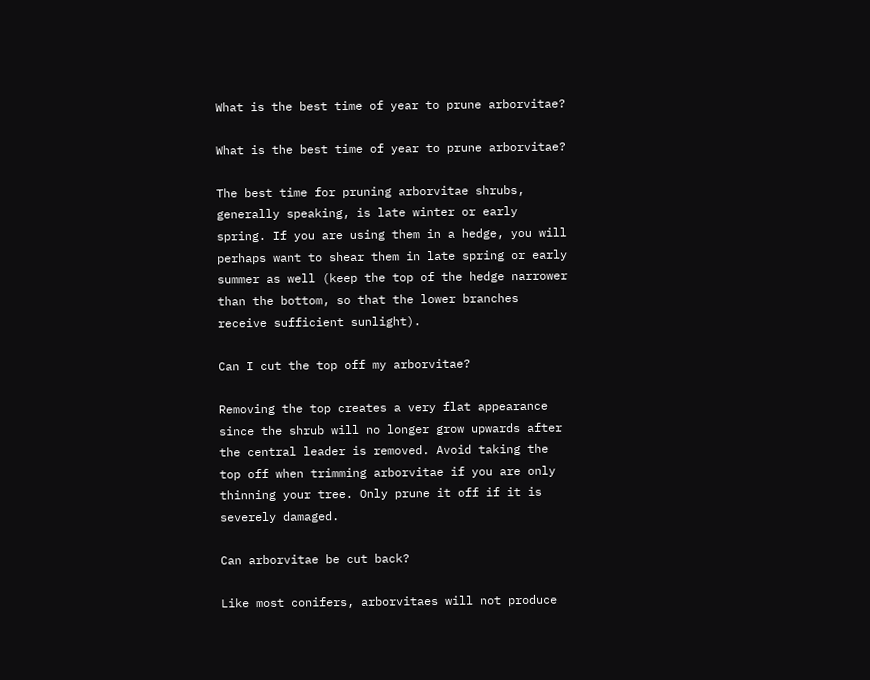What is the best time of year to prune arborvitae?

What is the best time of year to prune arborvitae?

The best time for pruning arborvitae shrubs, generally speaking, is late winter or early spring. If you are using them in a hedge, you will perhaps want to shear them in late spring or early summer as well (keep the top of the hedge narrower than the bottom, so that the lower branches receive sufficient sunlight).

Can I cut the top off my arborvitae?

Removing the top creates a very flat appearance since the shrub will no longer grow upwards after the central leader is removed. Avoid taking the top off when trimming arborvitae if you are only thinning your tree. Only prune it off if it is severely damaged.

Can arborvitae be cut back?

Like most conifers, arborvitaes will not produce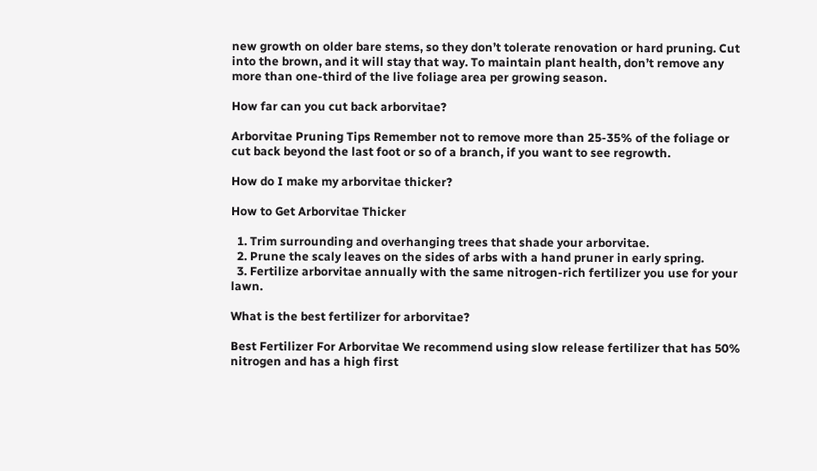new growth on older bare stems, so they don’t tolerate renovation or hard pruning. Cut into the brown, and it will stay that way. To maintain plant health, don’t remove any more than one-third of the live foliage area per growing season.

How far can you cut back arborvitae?

Arborvitae Pruning Tips Remember not to remove more than 25-35% of the foliage or cut back beyond the last foot or so of a branch, if you want to see regrowth.

How do I make my arborvitae thicker?

How to Get Arborvitae Thicker

  1. Trim surrounding and overhanging trees that shade your arborvitae.
  2. Prune the scaly leaves on the sides of arbs with a hand pruner in early spring.
  3. Fertilize arborvitae annually with the same nitrogen-rich fertilizer you use for your lawn.

What is the best fertilizer for arborvitae?

Best Fertilizer For Arborvitae We recommend using slow release fertilizer that has 50% nitrogen and has a high first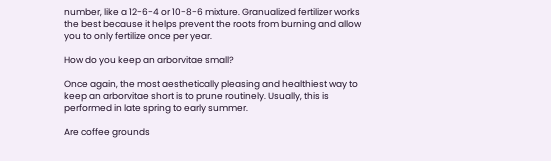number, like a 12-6-4 or 10-8-6 mixture. Granualized fertilizer works the best because it helps prevent the roots from burning and allow you to only fertilize once per year.

How do you keep an arborvitae small?

Once again, the most aesthetically pleasing and healthiest way to keep an arborvitae short is to prune routinely. Usually, this is performed in late spring to early summer.

Are coffee grounds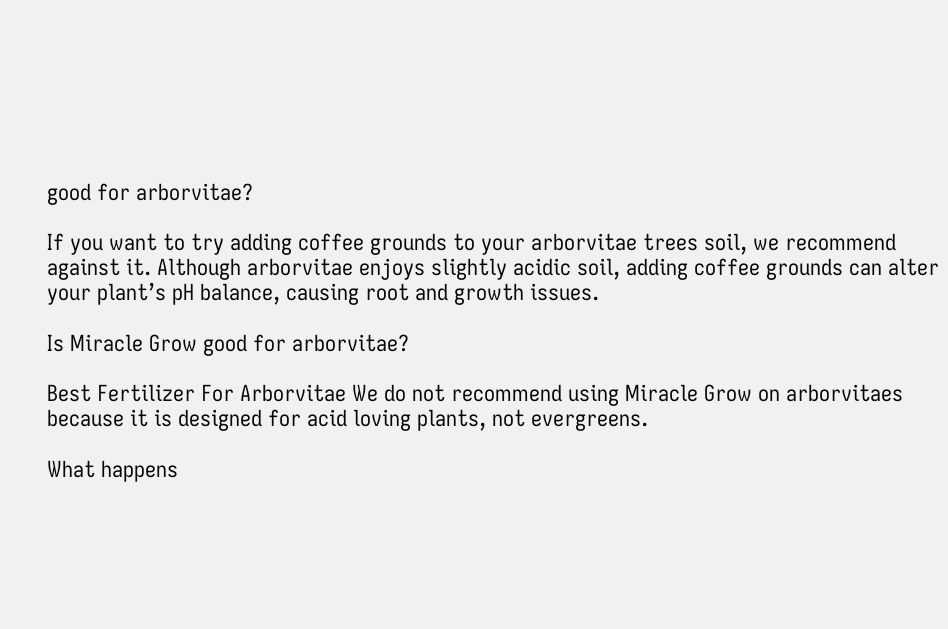good for arborvitae?

If you want to try adding coffee grounds to your arborvitae trees soil, we recommend against it. Although arborvitae enjoys slightly acidic soil, adding coffee grounds can alter your plant’s pH balance, causing root and growth issues.

Is Miracle Grow good for arborvitae?

Best Fertilizer For Arborvitae We do not recommend using Miracle Grow on arborvitaes because it is designed for acid loving plants, not evergreens.

What happens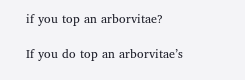if you top an arborvitae?

If you do top an arborvitae’s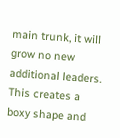main trunk, it will grow no new additional leaders. This creates a boxy shape and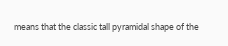means that the classic tall pyramidal shape of the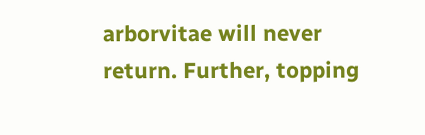arborvitae will never return. Further, topping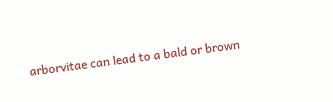arborvitae can lead to a bald or brown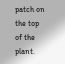patch on the top of the plant.